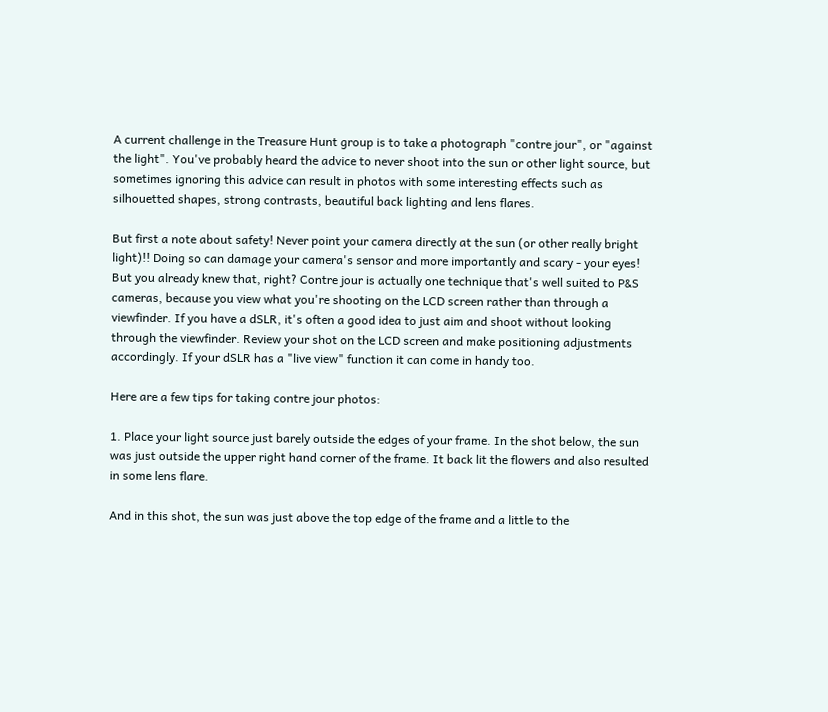A current challenge in the Treasure Hunt group is to take a photograph "contre jour", or "against the light". You've probably heard the advice to never shoot into the sun or other light source, but sometimes ignoring this advice can result in photos with some interesting effects such as silhouetted shapes, strong contrasts, beautiful back lighting and lens flares.

But first a note about safety! Never point your camera directly at the sun (or other really bright light)!! Doing so can damage your camera's sensor and more importantly and scary - your eyes! But you already knew that, right? Contre jour is actually one technique that's well suited to P&S cameras, because you view what you're shooting on the LCD screen rather than through a viewfinder. If you have a dSLR, it's often a good idea to just aim and shoot without looking through the viewfinder. Review your shot on the LCD screen and make positioning adjustments accordingly. If your dSLR has a "live view" function it can come in handy too.

Here are a few tips for taking contre jour photos:

1. Place your light source just barely outside the edges of your frame. In the shot below, the sun was just outside the upper right hand corner of the frame. It back lit the flowers and also resulted in some lens flare.

And in this shot, the sun was just above the top edge of the frame and a little to the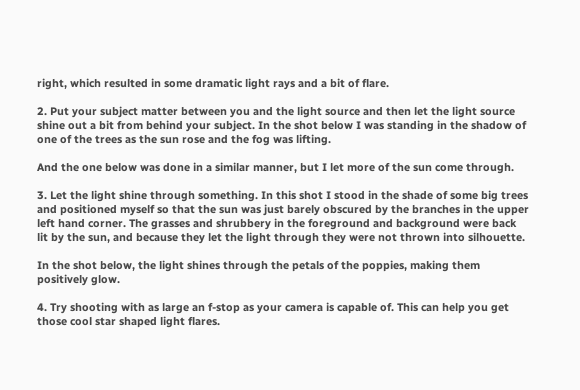right, which resulted in some dramatic light rays and a bit of flare.

2. Put your subject matter between you and the light source and then let the light source shine out a bit from behind your subject. In the shot below I was standing in the shadow of one of the trees as the sun rose and the fog was lifting.

And the one below was done in a similar manner, but I let more of the sun come through.

3. Let the light shine through something. In this shot I stood in the shade of some big trees and positioned myself so that the sun was just barely obscured by the branches in the upper left hand corner. The grasses and shrubbery in the foreground and background were back lit by the sun, and because they let the light through they were not thrown into silhouette.

In the shot below, the light shines through the petals of the poppies, making them positively glow.

4. Try shooting with as large an f-stop as your camera is capable of. This can help you get those cool star shaped light flares.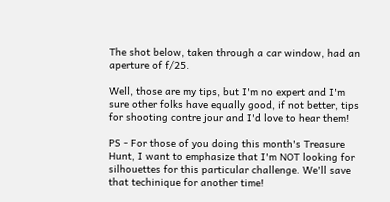The shot below, taken through a car window, had an aperture of f/25.

Well, those are my tips, but I'm no expert and I'm sure other folks have equally good, if not better, tips for shooting contre jour and I'd love to hear them!

PS - For those of you doing this month's Treasure Hunt, I want to emphasize that I'm NOT looking for silhouettes for this particular challenge. We'll save that techinique for another time!